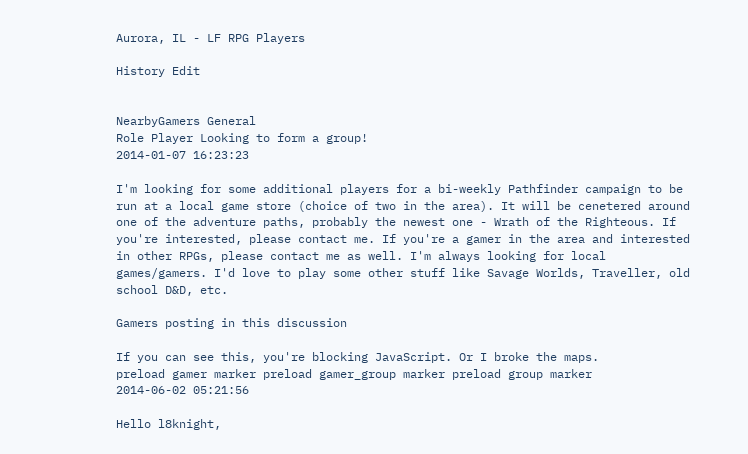Aurora, IL - LF RPG Players

History Edit


NearbyGamers General
Role Player Looking to form a group!
2014-01-07 16:23:23

I'm looking for some additional players for a bi-weekly Pathfinder campaign to be run at a local game store (choice of two in the area). It will be cenetered around one of the adventure paths, probably the newest one - Wrath of the Righteous. If you're interested, please contact me. If you're a gamer in the area and interested in other RPGs, please contact me as well. I'm always looking for local games/gamers. I'd love to play some other stuff like Savage Worlds, Traveller, old school D&D, etc.

Gamers posting in this discussion

If you can see this, you're blocking JavaScript. Or I broke the maps.
preload gamer marker preload gamer_group marker preload group marker
2014-06-02 05:21:56

Hello l8knight,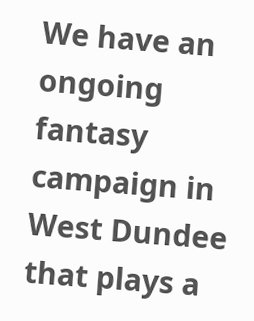We have an ongoing fantasy campaign in West Dundee that plays a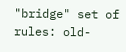"bridge" set of rules: old-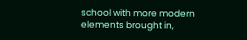school with more modern elements brought in,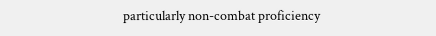particularly non-combat proficiency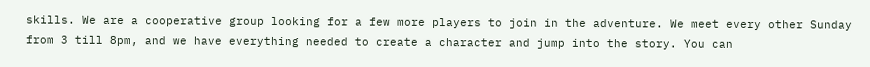skills. We are a cooperative group looking for a few more players to join in the adventure. We meet every other Sunday from 3 till 8pm, and we have everything needed to create a character and jump into the story. You can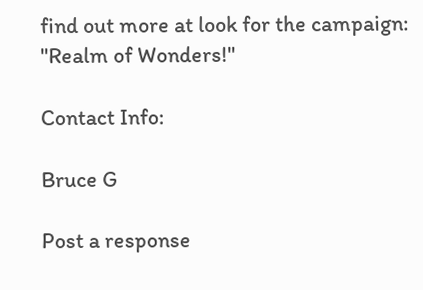find out more at look for the campaign: "Realm of Wonders!"

Contact Info:

Bruce G

Post a response